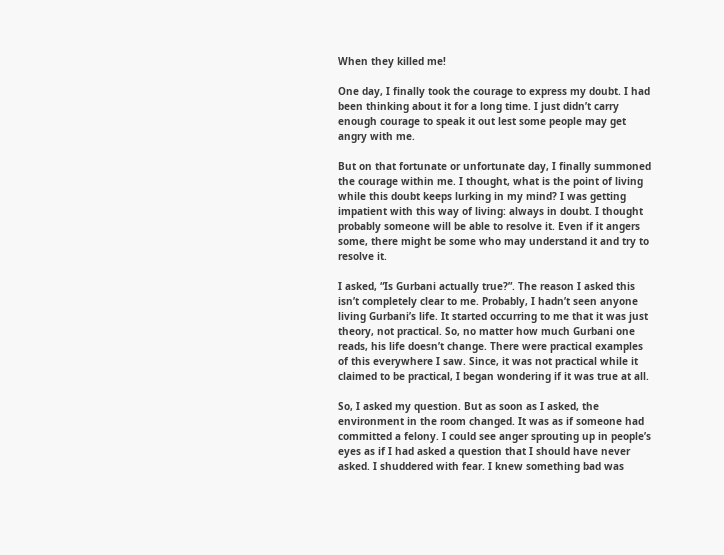When they killed me!

One day, I finally took the courage to express my doubt. I had been thinking about it for a long time. I just didn’t carry enough courage to speak it out lest some people may get angry with me.

But on that fortunate or unfortunate day, I finally summoned the courage within me. I thought, what is the point of living while this doubt keeps lurking in my mind? I was getting impatient with this way of living: always in doubt. I thought probably someone will be able to resolve it. Even if it angers some, there might be some who may understand it and try to resolve it.

I asked, “Is Gurbani actually true?”. The reason I asked this isn’t completely clear to me. Probably, I hadn’t seen anyone living Gurbani’s life. It started occurring to me that it was just theory, not practical. So, no matter how much Gurbani one reads, his life doesn’t change. There were practical examples of this everywhere I saw. Since, it was not practical while it claimed to be practical, I began wondering if it was true at all.

So, I asked my question. But as soon as I asked, the environment in the room changed. It was as if someone had committed a felony. I could see anger sprouting up in people’s eyes as if I had asked a question that I should have never asked. I shuddered with fear. I knew something bad was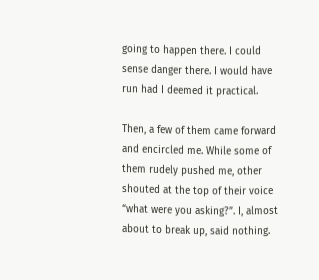going to happen there. I could sense danger there. I would have run had I deemed it practical.

Then, a few of them came forward and encircled me. While some of them rudely pushed me, other shouted at the top of their voice “what were you asking?”. I, almost about to break up, said nothing.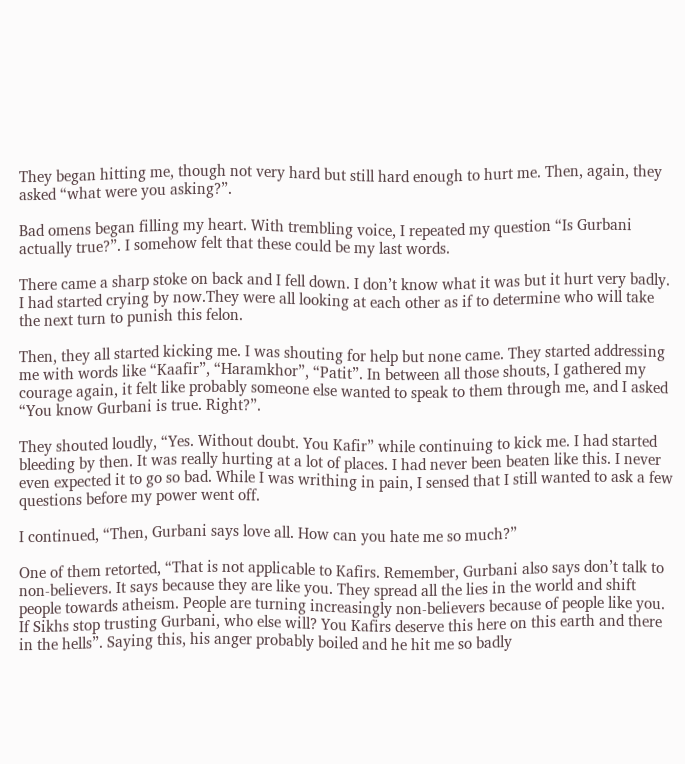They began hitting me, though not very hard but still hard enough to hurt me. Then, again, they asked “what were you asking?”.

Bad omens began filling my heart. With trembling voice, I repeated my question “Is Gurbani actually true?”. I somehow felt that these could be my last words.

There came a sharp stoke on back and I fell down. I don’t know what it was but it hurt very badly. I had started crying by now.They were all looking at each other as if to determine who will take the next turn to punish this felon.

Then, they all started kicking me. I was shouting for help but none came. They started addressing me with words like “Kaafir”, “Haramkhor”, “Patit”. In between all those shouts, I gathered my courage again, it felt like probably someone else wanted to speak to them through me, and I asked “You know Gurbani is true. Right?”.

They shouted loudly, “Yes. Without doubt. You Kafir” while continuing to kick me. I had started bleeding by then. It was really hurting at a lot of places. I had never been beaten like this. I never even expected it to go so bad. While I was writhing in pain, I sensed that I still wanted to ask a few questions before my power went off.

I continued, “Then, Gurbani says love all. How can you hate me so much?”

One of them retorted, “That is not applicable to Kafirs. Remember, Gurbani also says don’t talk to non-believers. It says because they are like you. They spread all the lies in the world and shift people towards atheism. People are turning increasingly non-believers because of people like you. If Sikhs stop trusting Gurbani, who else will? You Kafirs deserve this here on this earth and there in the hells”. Saying this, his anger probably boiled and he hit me so badly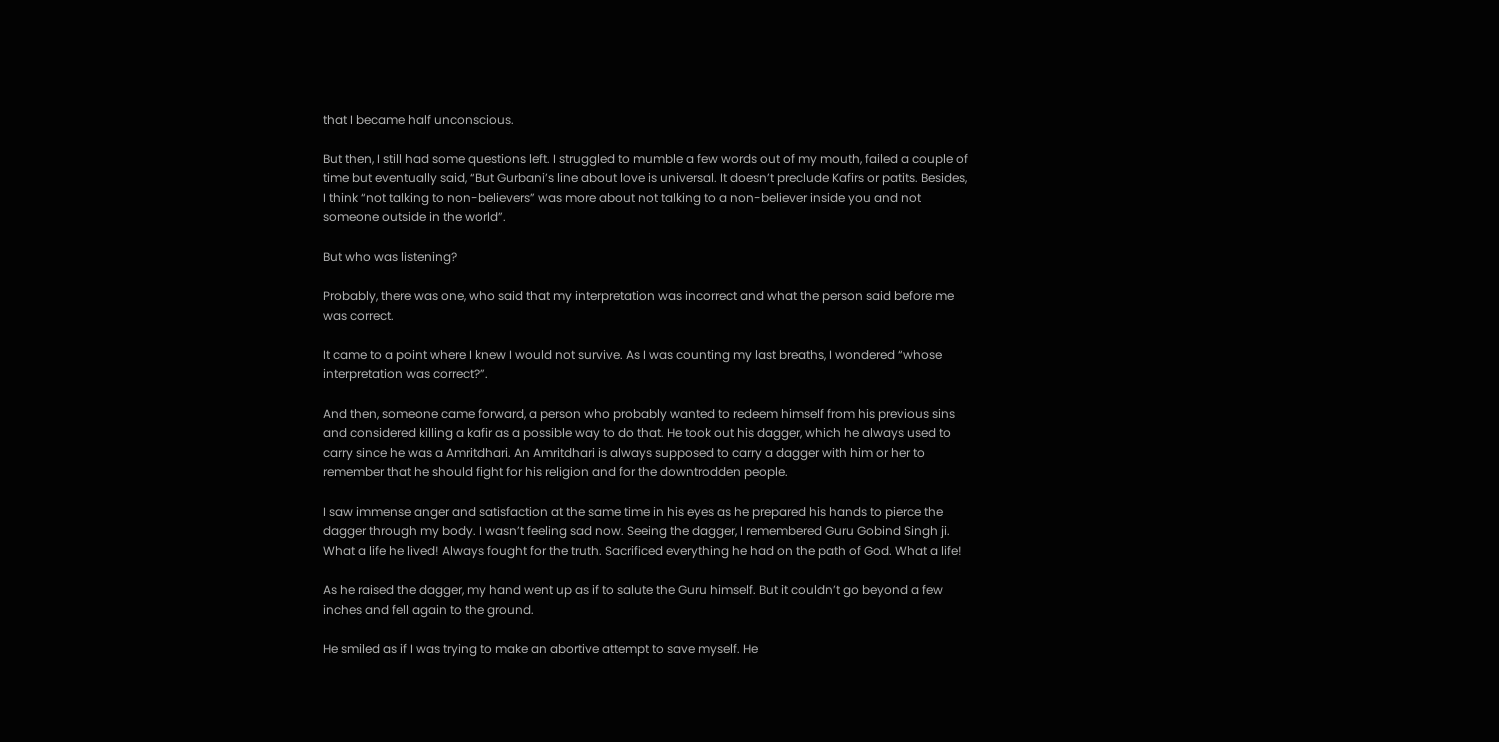that I became half unconscious.

But then, I still had some questions left. I struggled to mumble a few words out of my mouth, failed a couple of time but eventually said, “But Gurbani’s line about love is universal. It doesn’t preclude Kafirs or patits. Besides, I think “not talking to non-believers” was more about not talking to a non-believer inside you and not someone outside in the world”.

But who was listening?

Probably, there was one, who said that my interpretation was incorrect and what the person said before me was correct.

It came to a point where I knew I would not survive. As I was counting my last breaths, I wondered “whose interpretation was correct?”.

And then, someone came forward, a person who probably wanted to redeem himself from his previous sins and considered killing a kafir as a possible way to do that. He took out his dagger, which he always used to carry since he was a Amritdhari. An Amritdhari is always supposed to carry a dagger with him or her to remember that he should fight for his religion and for the downtrodden people.

I saw immense anger and satisfaction at the same time in his eyes as he prepared his hands to pierce the dagger through my body. I wasn’t feeling sad now. Seeing the dagger, I remembered Guru Gobind Singh ji. What a life he lived! Always fought for the truth. Sacrificed everything he had on the path of God. What a life!

As he raised the dagger, my hand went up as if to salute the Guru himself. But it couldn’t go beyond a few inches and fell again to the ground.

He smiled as if I was trying to make an abortive attempt to save myself. He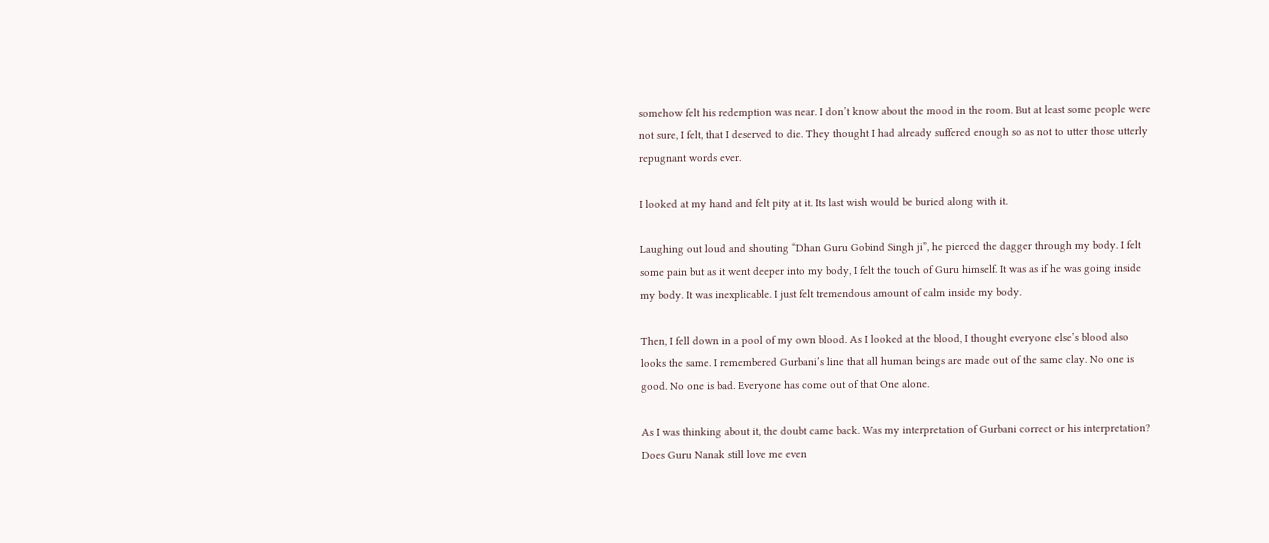somehow felt his redemption was near. I don’t know about the mood in the room. But at least some people were not sure, I felt, that I deserved to die. They thought I had already suffered enough so as not to utter those utterly repugnant words ever.

I looked at my hand and felt pity at it. Its last wish would be buried along with it.

Laughing out loud and shouting “Dhan Guru Gobind Singh ji”, he pierced the dagger through my body. I felt some pain but as it went deeper into my body, I felt the touch of Guru himself. It was as if he was going inside my body. It was inexplicable. I just felt tremendous amount of calm inside my body.

Then, I fell down in a pool of my own blood. As I looked at the blood, I thought everyone else’s blood also looks the same. I remembered Gurbani’s line that all human beings are made out of the same clay. No one is good. No one is bad. Everyone has come out of that One alone.

As I was thinking about it, the doubt came back. Was my interpretation of Gurbani correct or his interpretation? Does Guru Nanak still love me even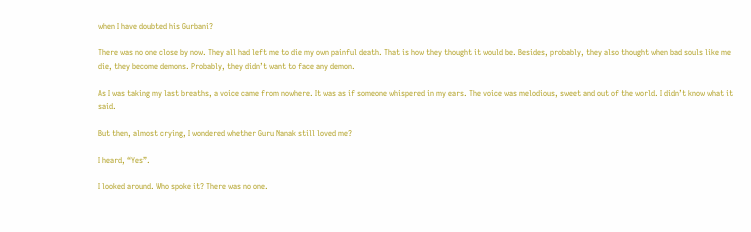when I have doubted his Gurbani?

There was no one close by now. They all had left me to die my own painful death. That is how they thought it would be. Besides, probably, they also thought when bad souls like me die, they become demons. Probably, they didn’t want to face any demon.

As I was taking my last breaths, a voice came from nowhere. It was as if someone whispered in my ears. The voice was melodious, sweet and out of the world. I didn’t know what it said.

But then, almost crying, I wondered whether Guru Nanak still loved me?

I heard, “Yes”.

I looked around. Who spoke it? There was no one.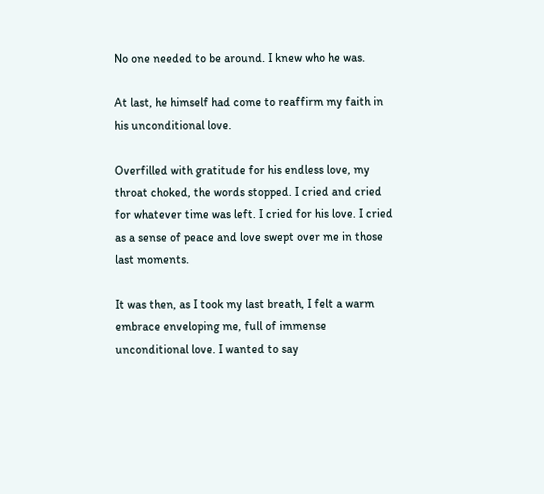No one needed to be around. I knew who he was.

At last, he himself had come to reaffirm my faith in his unconditional love.

Overfilled with gratitude for his endless love, my throat choked, the words stopped. I cried and cried for whatever time was left. I cried for his love. I cried as a sense of peace and love swept over me in those last moments.

It was then, as I took my last breath, I felt a warm embrace enveloping me, full of immense unconditional love. I wanted to say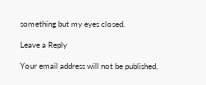something but my eyes closed.

Leave a Reply

Your email address will not be published.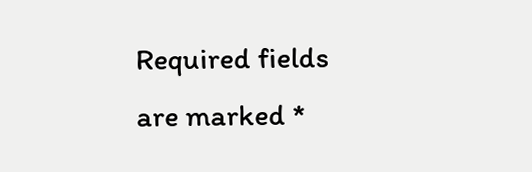Required fields are marked *